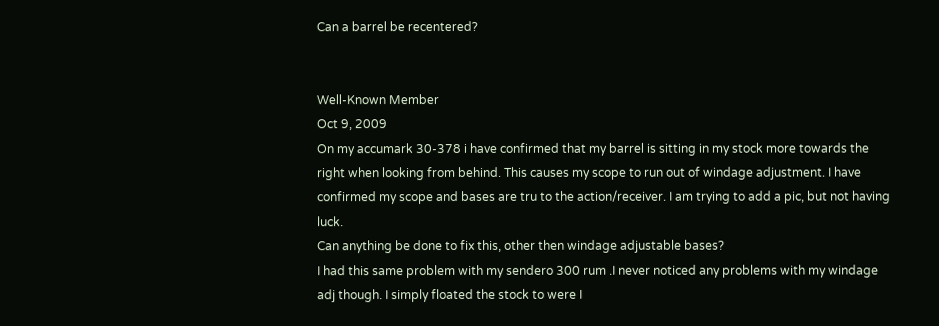Can a barrel be recentered?


Well-Known Member
Oct 9, 2009
On my accumark 30-378 i have confirmed that my barrel is sitting in my stock more towards the right when looking from behind. This causes my scope to run out of windage adjustment. I have confirmed my scope and bases are tru to the action/receiver. I am trying to add a pic, but not having luck.
Can anything be done to fix this, other then windage adjustable bases?
I had this same problem with my sendero 300 rum .I never noticed any problems with my windage adj though. I simply floated the stock to were I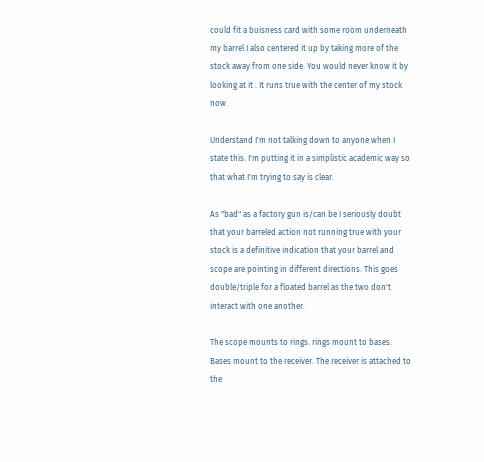could fit a buisness card with some room underneath my barrel I also centered it up by taking more of the stock away from one side. You would never know it by looking at it . It runs true with the center of my stock now.

Understand I'm not talking down to anyone when I state this. I'm putting it in a simplistic academic way so that what I'm trying to say is clear.

As "bad" as a factory gun is/can be I seriously doubt that your barreled action not running true with your stock is a definitive indication that your barrel and scope are pointing in different directions. This goes double/triple for a floated barrel as the two don't interact with one another.

The scope mounts to rings. rings mount to bases. Bases mount to the receiver. The receiver is attached to the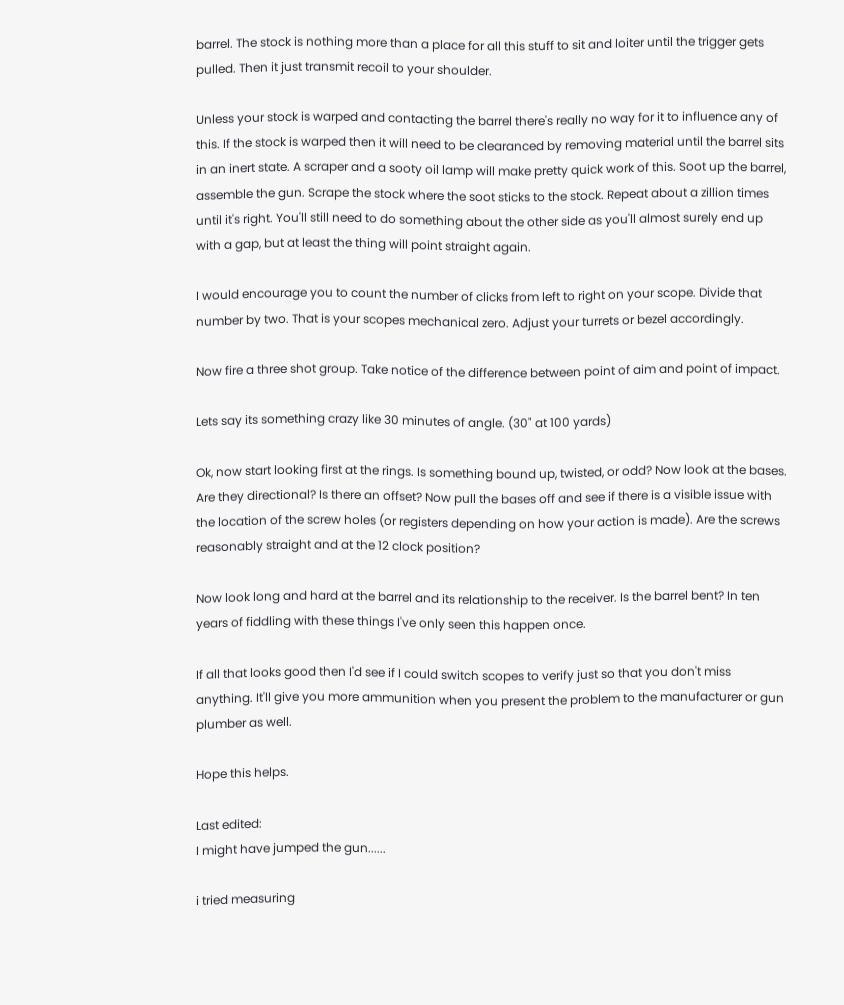barrel. The stock is nothing more than a place for all this stuff to sit and loiter until the trigger gets pulled. Then it just transmit recoil to your shoulder.

Unless your stock is warped and contacting the barrel there's really no way for it to influence any of this. If the stock is warped then it will need to be clearanced by removing material until the barrel sits in an inert state. A scraper and a sooty oil lamp will make pretty quick work of this. Soot up the barrel, assemble the gun. Scrape the stock where the soot sticks to the stock. Repeat about a zillion times until it's right. You'll still need to do something about the other side as you'll almost surely end up with a gap, but at least the thing will point straight again.

I would encourage you to count the number of clicks from left to right on your scope. Divide that number by two. That is your scopes mechanical zero. Adjust your turrets or bezel accordingly.

Now fire a three shot group. Take notice of the difference between point of aim and point of impact.

Lets say its something crazy like 30 minutes of angle. (30" at 100 yards)

Ok, now start looking first at the rings. Is something bound up, twisted, or odd? Now look at the bases. Are they directional? Is there an offset? Now pull the bases off and see if there is a visible issue with the location of the screw holes (or registers depending on how your action is made). Are the screws reasonably straight and at the 12 clock position?

Now look long and hard at the barrel and its relationship to the receiver. Is the barrel bent? In ten years of fiddling with these things I've only seen this happen once.

If all that looks good then I'd see if I could switch scopes to verify just so that you don't miss anything. It'll give you more ammunition when you present the problem to the manufacturer or gun plumber as well.

Hope this helps.

Last edited:
I might have jumped the gun......

i tried measuring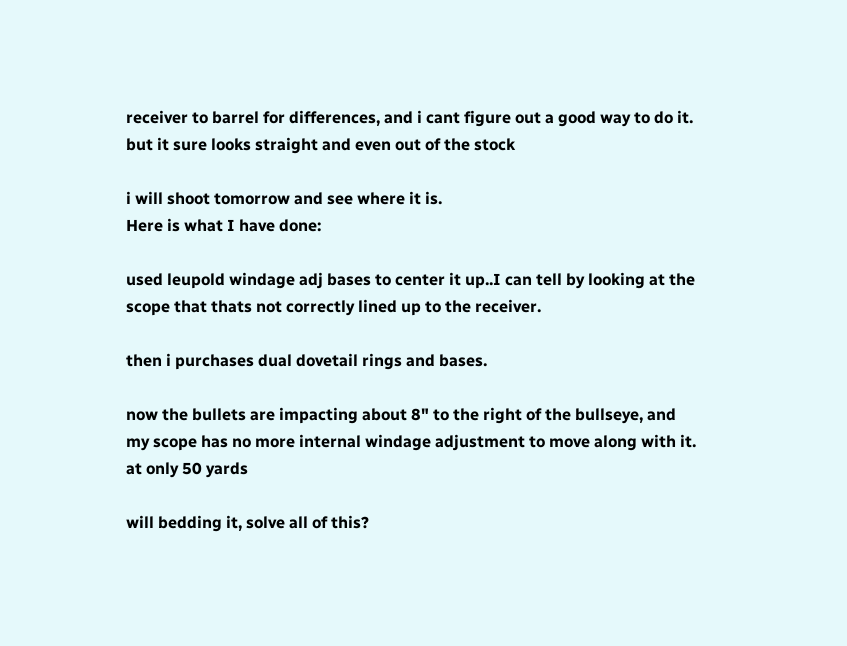receiver to barrel for differences, and i cant figure out a good way to do it. but it sure looks straight and even out of the stock

i will shoot tomorrow and see where it is.
Here is what I have done:

used leupold windage adj bases to center it up..I can tell by looking at the scope that thats not correctly lined up to the receiver.

then i purchases dual dovetail rings and bases.

now the bullets are impacting about 8" to the right of the bullseye, and my scope has no more internal windage adjustment to move along with it. at only 50 yards

will bedding it, solve all of this?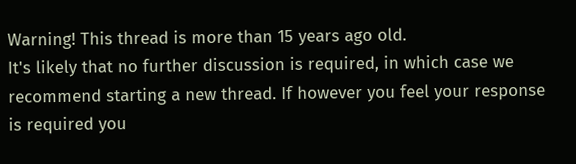Warning! This thread is more than 15 years ago old.
It's likely that no further discussion is required, in which case we recommend starting a new thread. If however you feel your response is required you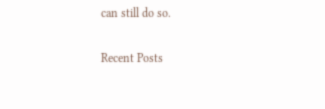can still do so.

Recent Posts